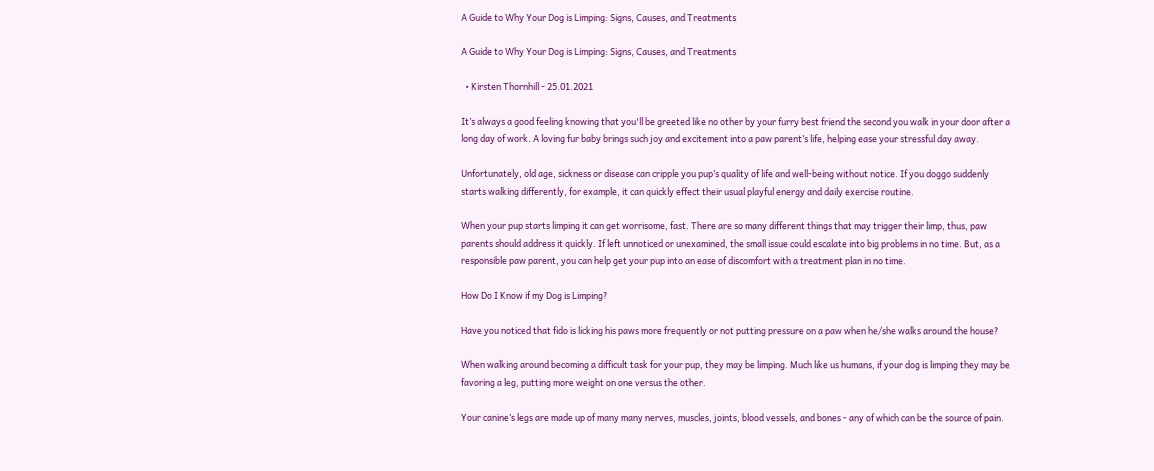A Guide to Why Your Dog is Limping: Signs, Causes, and Treatments

A Guide to Why Your Dog is Limping: Signs, Causes, and Treatments

  • Kirsten Thornhill - 25.01.2021

It’s always a good feeling knowing that you'll be greeted like no other by your furry best friend the second you walk in your door after a long day of work. A loving fur baby brings such joy and excitement into a paw parent’s life, helping ease your stressful day away.

Unfortunately, old age, sickness or disease can cripple you pup’s quality of life and well-being without notice. If you doggo suddenly starts walking differently, for example, it can quickly effect their usual playful energy and daily exercise routine.

When your pup starts limping it can get worrisome, fast. There are so many different things that may trigger their limp, thus, paw parents should address it quickly. If left unnoticed or unexamined, the small issue could escalate into big problems in no time. But, as a responsible paw parent, you can help get your pup into an ease of discomfort with a treatment plan in no time.

How Do I Know if my Dog is Limping?

Have you noticed that fido is licking his paws more frequently or not putting pressure on a paw when he/she walks around the house?

When walking around becoming a difficult task for your pup, they may be limping. Much like us humans, if your dog is limping they may be favoring a leg, putting more weight on one versus the other.

Your canine’s legs are made up of many many nerves, muscles, joints, blood vessels, and bones - any of which can be the source of pain.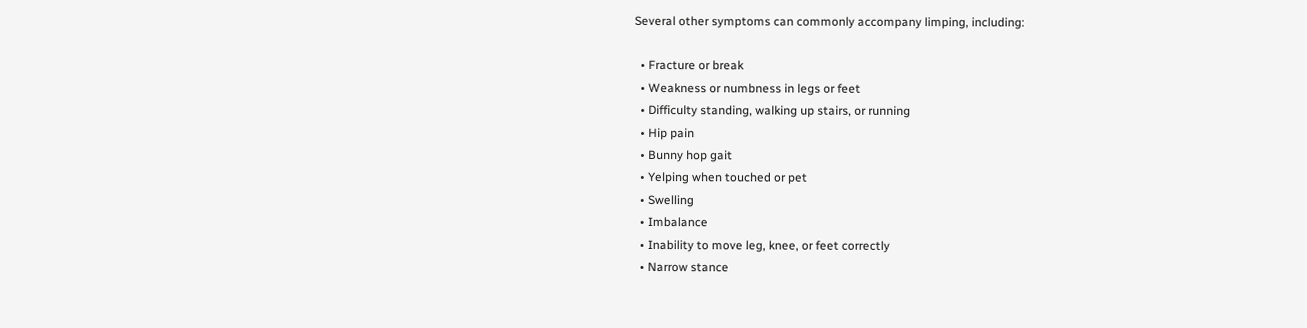Several other symptoms can commonly accompany limping, including:

  • Fracture or break
  • Weakness or numbness in legs or feet
  • Difficulty standing, walking up stairs, or running
  • Hip pain
  • Bunny hop gait
  • Yelping when touched or pet
  • Swelling
  • Imbalance
  • Inability to move leg, knee, or feet correctly
  • Narrow stance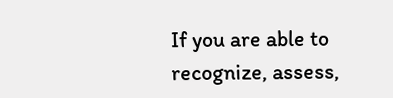If you are able to recognize, assess,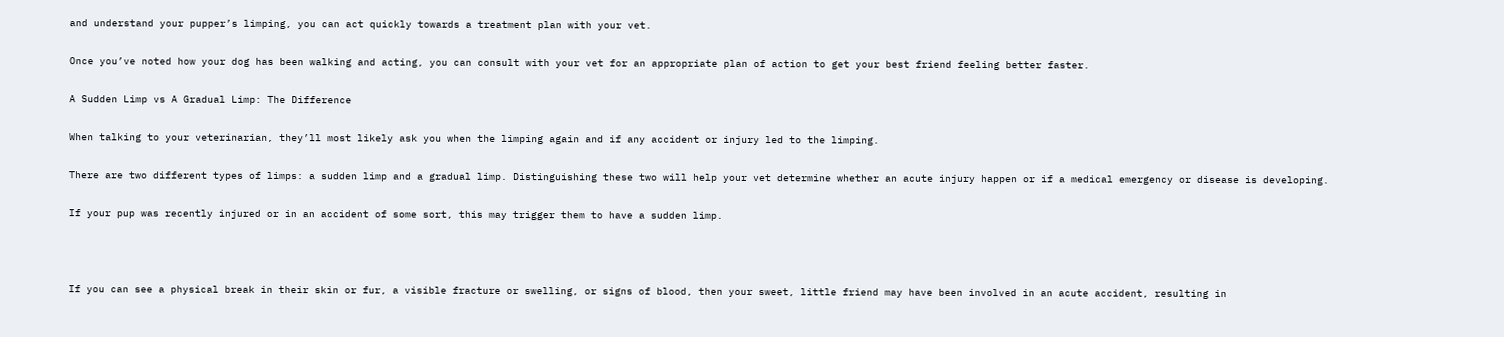and understand your pupper’s limping, you can act quickly towards a treatment plan with your vet.

Once you’ve noted how your dog has been walking and acting, you can consult with your vet for an appropriate plan of action to get your best friend feeling better faster.

A Sudden Limp vs A Gradual Limp: The Difference

When talking to your veterinarian, they’ll most likely ask you when the limping again and if any accident or injury led to the limping.

There are two different types of limps: a sudden limp and a gradual limp. Distinguishing these two will help your vet determine whether an acute injury happen or if a medical emergency or disease is developing.

If your pup was recently injured or in an accident of some sort, this may trigger them to have a sudden limp.



If you can see a physical break in their skin or fur, a visible fracture or swelling, or signs of blood, then your sweet, little friend may have been involved in an acute accident, resulting in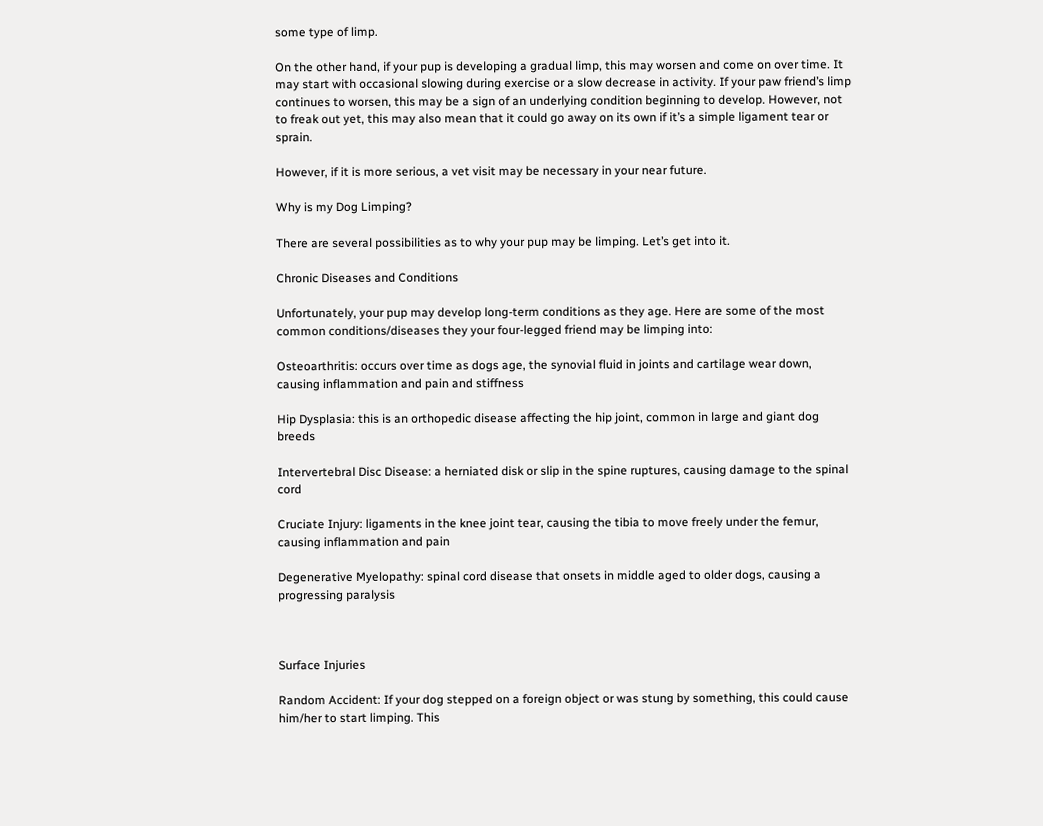some type of limp.

On the other hand, if your pup is developing a gradual limp, this may worsen and come on over time. It may start with occasional slowing during exercise or a slow decrease in activity. If your paw friend’s limp continues to worsen, this may be a sign of an underlying condition beginning to develop. However, not to freak out yet, this may also mean that it could go away on its own if it’s a simple ligament tear or sprain.

However, if it is more serious, a vet visit may be necessary in your near future.

Why is my Dog Limping?

There are several possibilities as to why your pup may be limping. Let’s get into it.

Chronic Diseases and Conditions

Unfortunately, your pup may develop long-term conditions as they age. Here are some of the most common conditions/diseases they your four-legged friend may be limping into:

Osteoarthritis: occurs over time as dogs age, the synovial fluid in joints and cartilage wear down, causing inflammation and pain and stiffness

Hip Dysplasia: this is an orthopedic disease affecting the hip joint, common in large and giant dog breeds

Intervertebral Disc Disease: a herniated disk or slip in the spine ruptures, causing damage to the spinal cord

Cruciate Injury: ligaments in the knee joint tear, causing the tibia to move freely under the femur, causing inflammation and pain

Degenerative Myelopathy: spinal cord disease that onsets in middle aged to older dogs, causing a progressing paralysis



Surface Injuries

Random Accident: If your dog stepped on a foreign object or was stung by something, this could cause him/her to start limping. This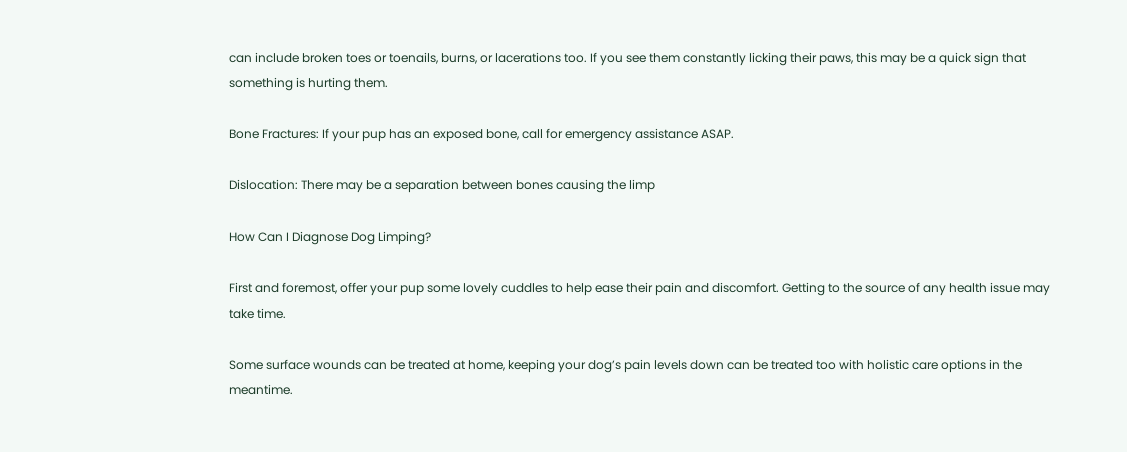can include broken toes or toenails, burns, or lacerations too. If you see them constantly licking their paws, this may be a quick sign that something is hurting them.

Bone Fractures: If your pup has an exposed bone, call for emergency assistance ASAP.

Dislocation: There may be a separation between bones causing the limp

How Can I Diagnose Dog Limping?

First and foremost, offer your pup some lovely cuddles to help ease their pain and discomfort. Getting to the source of any health issue may take time.

Some surface wounds can be treated at home, keeping your dog’s pain levels down can be treated too with holistic care options in the meantime.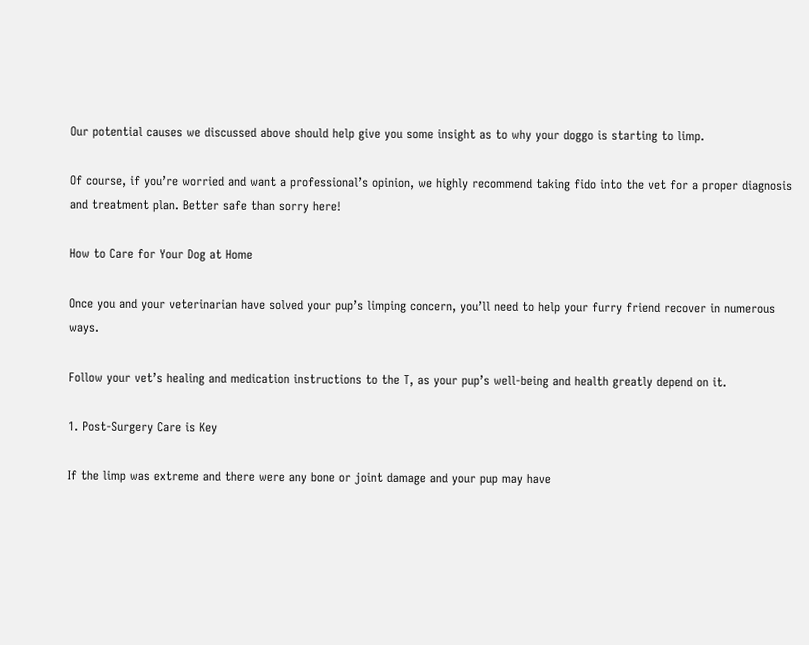Our potential causes we discussed above should help give you some insight as to why your doggo is starting to limp.

Of course, if you’re worried and want a professional’s opinion, we highly recommend taking fido into the vet for a proper diagnosis and treatment plan. Better safe than sorry here!

How to Care for Your Dog at Home

Once you and your veterinarian have solved your pup’s limping concern, you’ll need to help your furry friend recover in numerous ways.

Follow your vet’s healing and medication instructions to the T, as your pup’s well-being and health greatly depend on it.

1. Post-Surgery Care is Key

If the limp was extreme and there were any bone or joint damage and your pup may have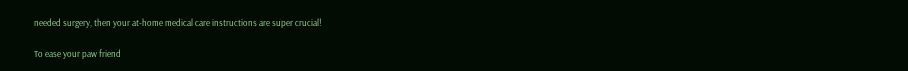needed surgery, then your at-home medical care instructions are super crucial!

To ease your paw friend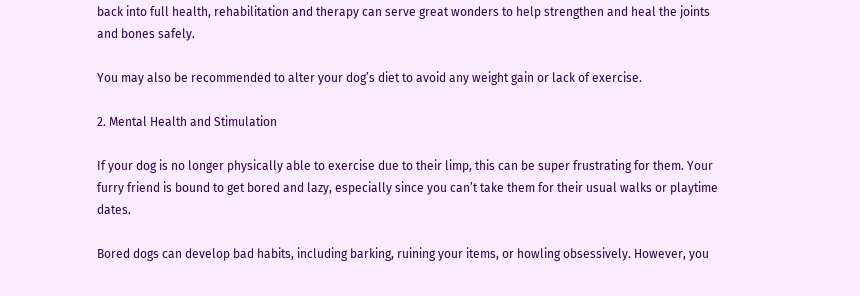back into full health, rehabilitation and therapy can serve great wonders to help strengthen and heal the joints and bones safely.

You may also be recommended to alter your dog’s diet to avoid any weight gain or lack of exercise.

2. Mental Health and Stimulation

If your dog is no longer physically able to exercise due to their limp, this can be super frustrating for them. Your furry friend is bound to get bored and lazy, especially since you can’t take them for their usual walks or playtime dates.

Bored dogs can develop bad habits, including barking, ruining your items, or howling obsessively. However, you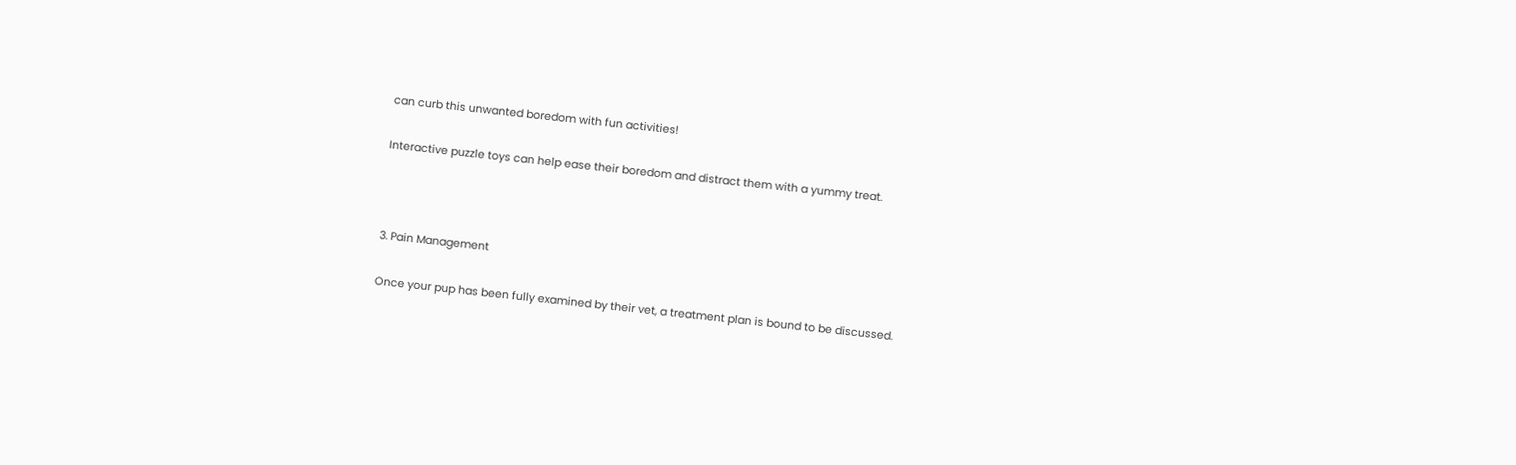can curb this unwanted boredom with fun activities!

Interactive puzzle toys can help ease their boredom and distract them with a yummy treat.



3. Pain Management

Once your pup has been fully examined by their vet, a treatment plan is bound to be discussed.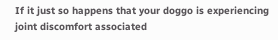If it just so happens that your doggo is experiencing joint discomfort associated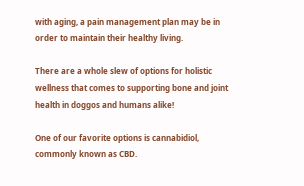with aging, a pain management plan may be in order to maintain their healthy living.

There are a whole slew of options for holistic wellness that comes to supporting bone and joint health in doggos and humans alike!

One of our favorite options is cannabidiol, commonly known as CBD.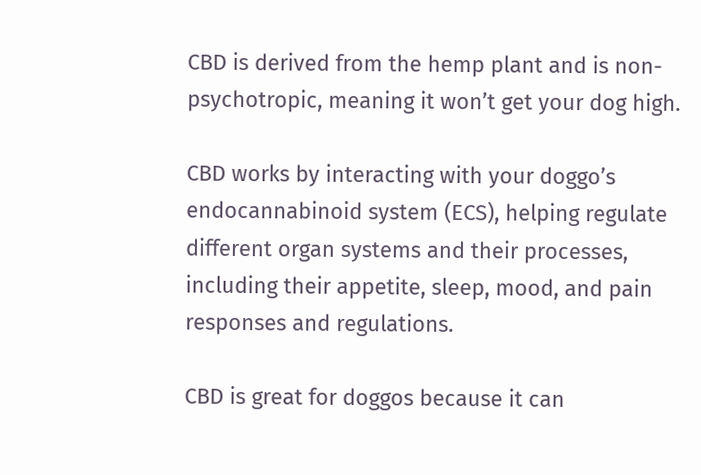CBD is derived from the hemp plant and is non-psychotropic, meaning it won’t get your dog high.

CBD works by interacting with your doggo’s endocannabinoid system (ECS), helping regulate different organ systems and their processes, including their appetite, sleep, mood, and pain responses and regulations.

CBD is great for doggos because it can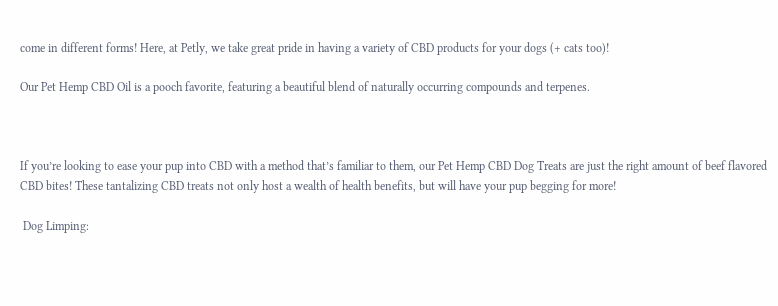come in different forms! Here, at Petly, we take great pride in having a variety of CBD products for your dogs (+ cats too)!

Our Pet Hemp CBD Oil is a pooch favorite, featuring a beautiful blend of naturally occurring compounds and terpenes.



If you’re looking to ease your pup into CBD with a method that’s familiar to them, our Pet Hemp CBD Dog Treats are just the right amount of beef flavored CBD bites! These tantalizing CBD treats not only host a wealth of health benefits, but will have your pup begging for more!

 Dog Limping: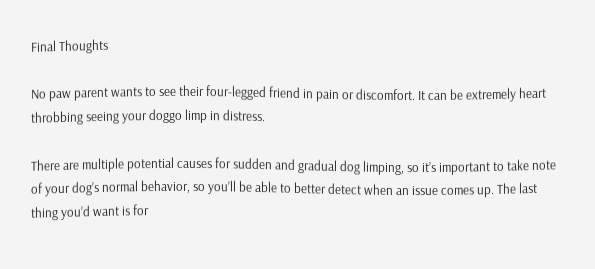Final Thoughts

No paw parent wants to see their four-legged friend in pain or discomfort. It can be extremely heart throbbing seeing your doggo limp in distress.

There are multiple potential causes for sudden and gradual dog limping, so it’s important to take note of your dog’s normal behavior, so you’ll be able to better detect when an issue comes up. The last thing you’d want is for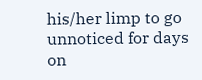his/her limp to go unnoticed for days on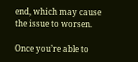end, which may cause the issue to worsen.

Once you’re able to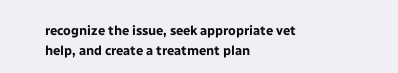recognize the issue, seek appropriate vet help, and create a treatment plan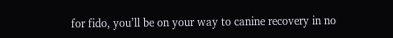for fido, you’ll be on your way to canine recovery in no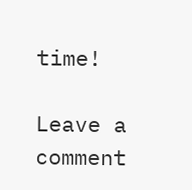time!

Leave a comment